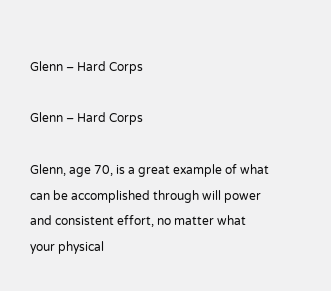Glenn – Hard Corps

Glenn – Hard Corps

Glenn, age 70, is a great example of what can be accomplished through will power and consistent effort, no matter what your physical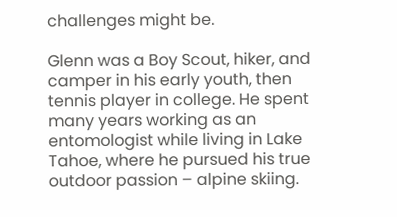challenges might be.

Glenn was a Boy Scout, hiker, and camper in his early youth, then tennis player in college. He spent many years working as an entomologist while living in Lake Tahoe, where he pursued his true outdoor passion – alpine skiing.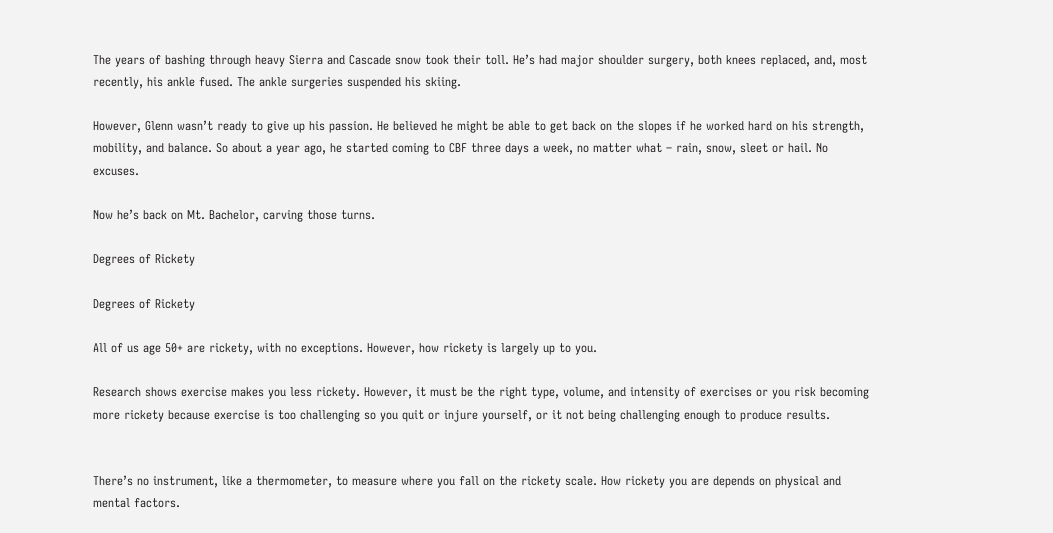The years of bashing through heavy Sierra and Cascade snow took their toll. He’s had major shoulder surgery, both knees replaced, and, most recently, his ankle fused. The ankle surgeries suspended his skiing.

However, Glenn wasn’t ready to give up his passion. He believed he might be able to get back on the slopes if he worked hard on his strength, mobility, and balance. So about a year ago, he started coming to CBF three days a week, no matter what – rain, snow, sleet or hail. No excuses.

Now he’s back on Mt. Bachelor, carving those turns.

Degrees of Rickety

Degrees of Rickety

All of us age 50+ are rickety, with no exceptions. However, how rickety is largely up to you.

Research shows exercise makes you less rickety. However, it must be the right type, volume, and intensity of exercises or you risk becoming more rickety because exercise is too challenging so you quit or injure yourself, or it not being challenging enough to produce results.


There’s no instrument, like a thermometer, to measure where you fall on the rickety scale. How rickety you are depends on physical and mental factors.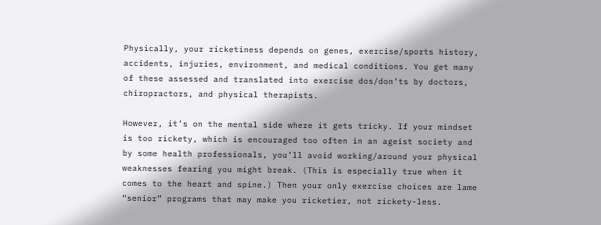Physically, your ricketiness depends on genes, exercise/sports history, accidents, injuries, environment, and medical conditions. You get many of these assessed and translated into exercise dos/don’ts by doctors, chiropractors, and physical therapists.

However, it’s on the mental side where it gets tricky. If your mindset is too rickety, which is encouraged too often in an ageist society and by some health professionals, you’ll avoid working/around your physical weaknesses fearing you might break. (This is especially true when it comes to the heart and spine.) Then your only exercise choices are lame “senior” programs that may make you ricketier, not rickety-less.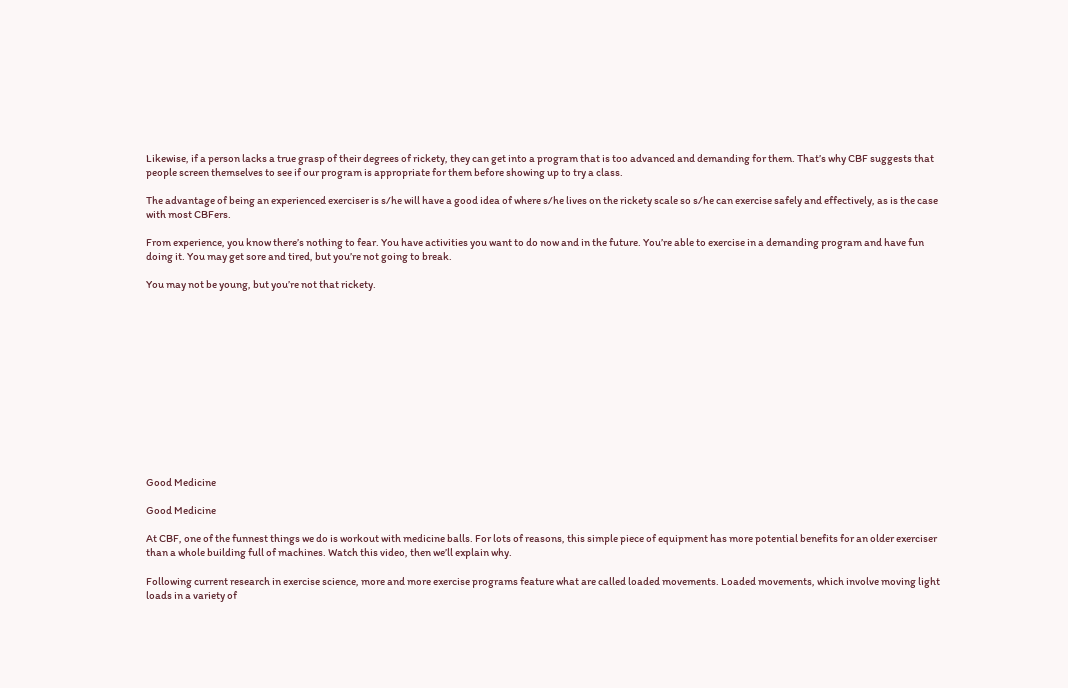Likewise, if a person lacks a true grasp of their degrees of rickety, they can get into a program that is too advanced and demanding for them. That’s why CBF suggests that people screen themselves to see if our program is appropriate for them before showing up to try a class.

The advantage of being an experienced exerciser is s/he will have a good idea of where s/he lives on the rickety scale so s/he can exercise safely and effectively, as is the case with most CBFers.

From experience, you know there’s nothing to fear. You have activities you want to do now and in the future. You’re able to exercise in a demanding program and have fun doing it. You may get sore and tired, but you’re not going to break.

You may not be young, but you’re not that rickety.













Good Medicine

Good Medicine

At CBF, one of the funnest things we do is workout with medicine balls. For lots of reasons, this simple piece of equipment has more potential benefits for an older exerciser than a whole building full of machines. Watch this video, then we’ll explain why.

Following current research in exercise science, more and more exercise programs feature what are called loaded movements. Loaded movements, which involve moving light loads in a variety of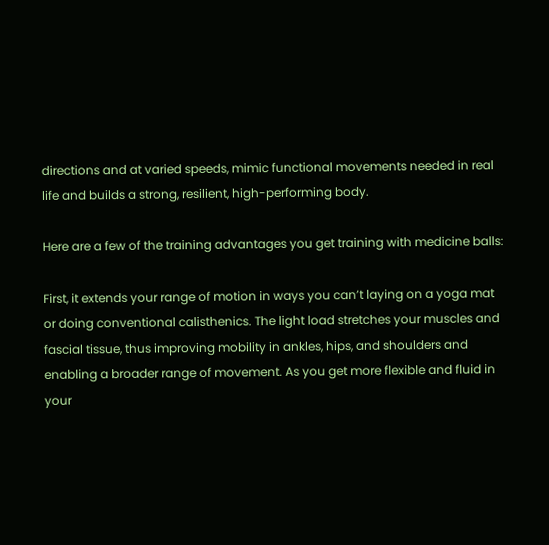directions and at varied speeds, mimic functional movements needed in real life and builds a strong, resilient, high-performing body.

Here are a few of the training advantages you get training with medicine balls:

First, it extends your range of motion in ways you can’t laying on a yoga mat or doing conventional calisthenics. The light load stretches your muscles and fascial tissue, thus improving mobility in ankles, hips, and shoulders and enabling a broader range of movement. As you get more flexible and fluid in your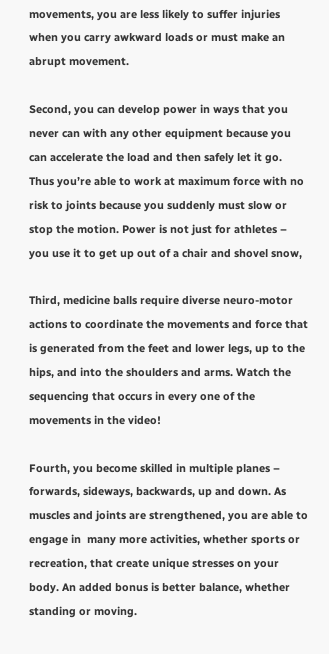movements, you are less likely to suffer injuries when you carry awkward loads or must make an abrupt movement.

Second, you can develop power in ways that you never can with any other equipment because you can accelerate the load and then safely let it go. Thus you’re able to work at maximum force with no risk to joints because you suddenly must slow or stop the motion. Power is not just for athletes – you use it to get up out of a chair and shovel snow,

Third, medicine balls require diverse neuro-motor actions to coordinate the movements and force that is generated from the feet and lower legs, up to the hips, and into the shoulders and arms. Watch the sequencing that occurs in every one of the movements in the video!

Fourth, you become skilled in multiple planes – forwards, sideways, backwards, up and down. As muscles and joints are strengthened, you are able to engage in  many more activities, whether sports or recreation, that create unique stresses on your body. An added bonus is better balance, whether standing or moving.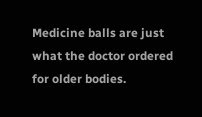Medicine balls are just what the doctor ordered for older bodies.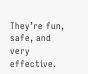They’re fun, safe, and very effective.